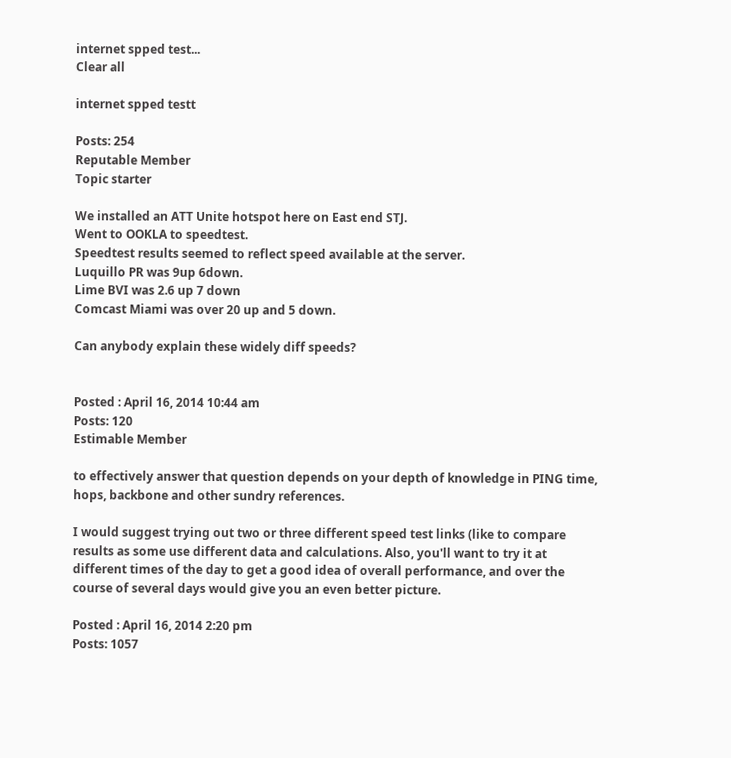internet spped test...
Clear all

internet spped testt

Posts: 254
Reputable Member
Topic starter

We installed an ATT Unite hotspot here on East end STJ.
Went to OOKLA to speedtest.
Speedtest results seemed to reflect speed available at the server.
Luquillo PR was 9up 6down.
Lime BVI was 2.6 up 7 down
Comcast Miami was over 20 up and 5 down.

Can anybody explain these widely diff speeds?


Posted : April 16, 2014 10:44 am
Posts: 120
Estimable Member

to effectively answer that question depends on your depth of knowledge in PING time, hops, backbone and other sundry references.

I would suggest trying out two or three different speed test links (like to compare results as some use different data and calculations. Also, you'll want to try it at different times of the day to get a good idea of overall performance, and over the course of several days would give you an even better picture.

Posted : April 16, 2014 2:20 pm
Posts: 1057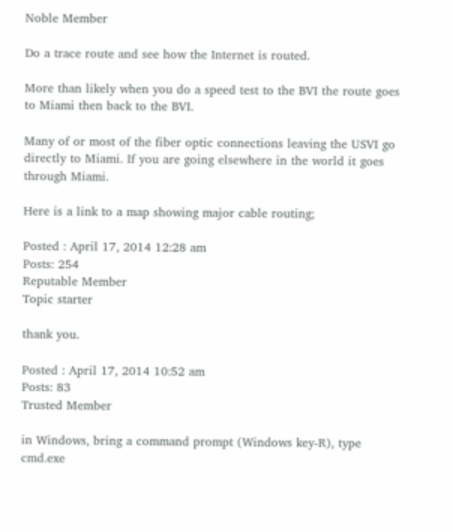Noble Member

Do a trace route and see how the Internet is routed.

More than likely when you do a speed test to the BVI the route goes to Miami then back to the BVI.

Many of or most of the fiber optic connections leaving the USVI go directly to Miami. If you are going elsewhere in the world it goes through Miami.

Here is a link to a map showing major cable routing;

Posted : April 17, 2014 12:28 am
Posts: 254
Reputable Member
Topic starter

thank you.

Posted : April 17, 2014 10:52 am
Posts: 83
Trusted Member

in Windows, bring a command prompt (Windows key-R), type cmd.exe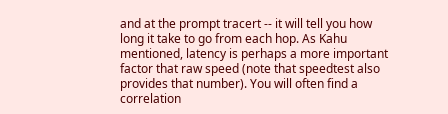and at the prompt tracert -- it will tell you how long it take to go from each hop. As Kahu mentioned, latency is perhaps a more important factor that raw speed (note that speedtest also provides that number). You will often find a correlation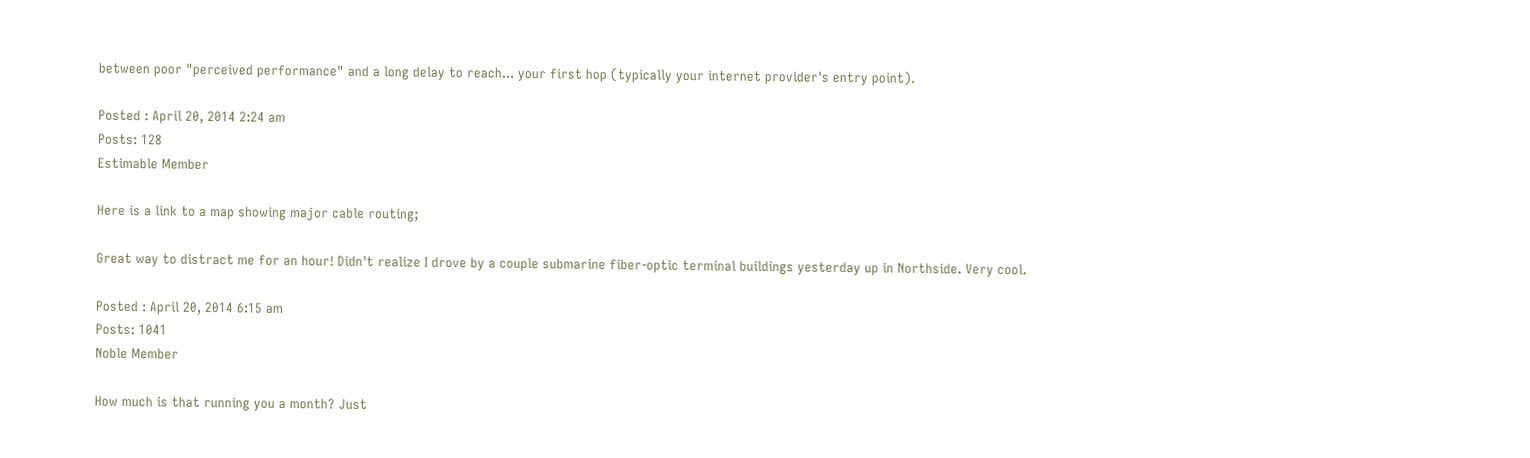between poor "perceived performance" and a long delay to reach... your first hop (typically your internet provider's entry point).

Posted : April 20, 2014 2:24 am
Posts: 128
Estimable Member

Here is a link to a map showing major cable routing;

Great way to distract me for an hour! Didn't realize I drove by a couple submarine fiber-optic terminal buildings yesterday up in Northside. Very cool.

Posted : April 20, 2014 6:15 am
Posts: 1041
Noble Member

How much is that running you a month? Just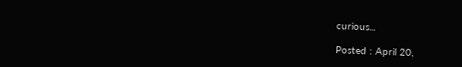curious...

Posted : April 20,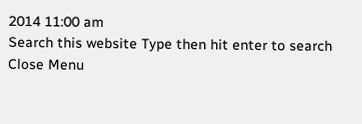2014 11:00 am
Search this website Type then hit enter to search
Close Menu